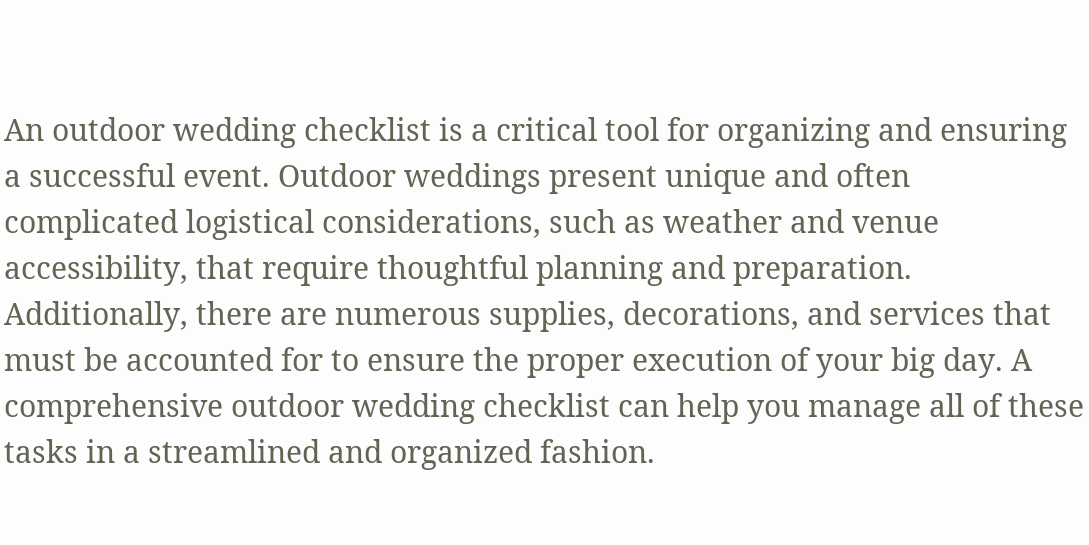An outdoor wedding checklist is a critical tool for organizing and ensuring a successful event. Outdoor weddings present unique and often complicated logistical considerations, such as weather and venue accessibility, that require thoughtful planning and preparation. Additionally, there are numerous supplies, decorations, and services that must be accounted for to ensure the proper execution of your big day. A comprehensive outdoor wedding checklist can help you manage all of these tasks in a streamlined and organized fashion.